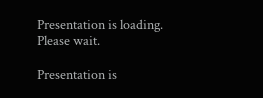Presentation is loading. Please wait.

Presentation is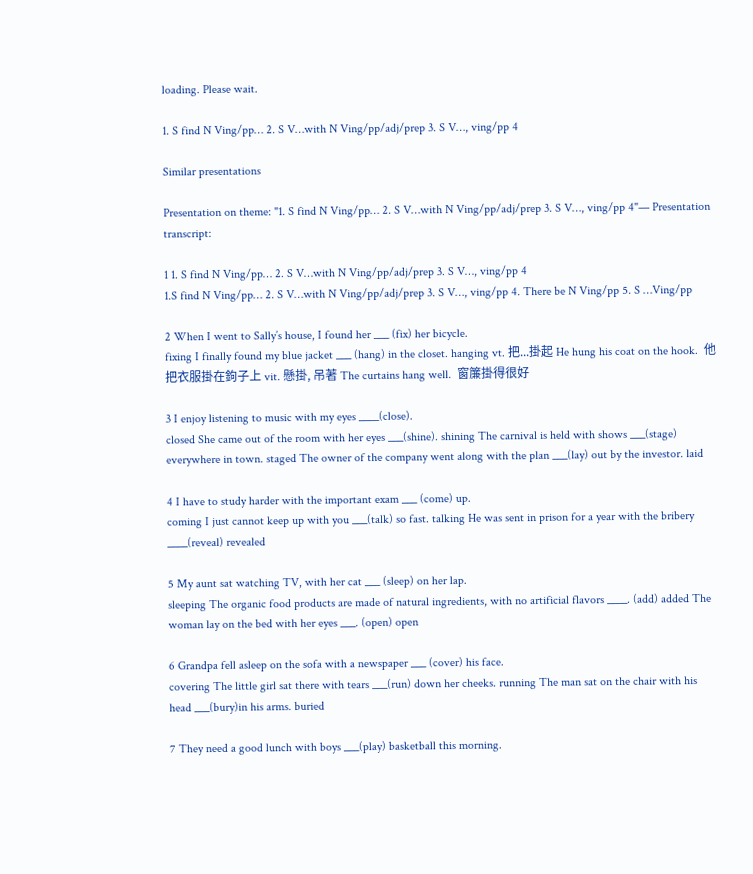loading. Please wait.

1. S find N Ving/pp… 2. S V…with N Ving/pp/adj/prep 3. S V…, ving/pp 4

Similar presentations

Presentation on theme: "1. S find N Ving/pp… 2. S V…with N Ving/pp/adj/prep 3. S V…, ving/pp 4"— Presentation transcript:

1 1. S find N Ving/pp… 2. S V…with N Ving/pp/adj/prep 3. S V…, ving/pp 4
1.S find N Ving/pp… 2. S V…with N Ving/pp/adj/prep 3. S V…, ving/pp 4. There be N Ving/pp 5. S …Ving/pp

2 When I went to Sally’s house, I found her ___ (fix) her bicycle.
fixing I finally found my blue jacket ___ (hang) in the closet. hanging vt. 把...掛起 He hung his coat on the hook.  他把衣服掛在鉤子上 vit. 懸掛, 吊著 The curtains hang well.  窗簾掛得很好

3 I enjoy listening to music with my eyes ____(close).
closed She came out of the room with her eyes ___(shine). shining The carnival is held with shows ___(stage) everywhere in town. staged The owner of the company went along with the plan ___(lay) out by the investor. laid

4 I have to study harder with the important exam ___ (come) up.
coming I just cannot keep up with you ___(talk) so fast. talking He was sent in prison for a year with the bribery ____(reveal) revealed

5 My aunt sat watching TV, with her cat ___ (sleep) on her lap.
sleeping The organic food products are made of natural ingredients, with no artificial flavors ____. (add) added The woman lay on the bed with her eyes ___. (open) open

6 Grandpa fell asleep on the sofa with a newspaper ___ (cover) his face.
covering The little girl sat there with tears ___(run) down her cheeks. running The man sat on the chair with his head ___(bury)in his arms. buried

7 They need a good lunch with boys ___(play) basketball this morning.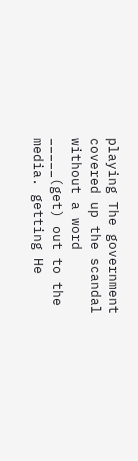playing The government covered up the scandal without a word _____(get) out to the media. getting He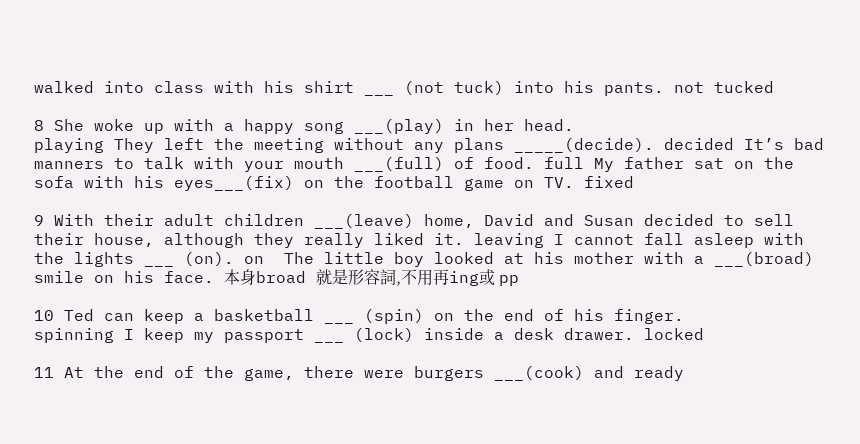walked into class with his shirt ___ (not tuck) into his pants. not tucked

8 She woke up with a happy song ___(play) in her head.
playing They left the meeting without any plans _____(decide). decided It’s bad manners to talk with your mouth ___(full) of food. full My father sat on the sofa with his eyes___(fix) on the football game on TV. fixed

9 With their adult children ___(leave) home, David and Susan decided to sell their house, although they really liked it. leaving I cannot fall asleep with the lights ___ (on). on  The little boy looked at his mother with a ___(broad) smile on his face. 本身broad 就是形容詞,不用再ing或 pp

10 Ted can keep a basketball ___ (spin) on the end of his finger.
spinning I keep my passport ___ (lock) inside a desk drawer. locked

11 At the end of the game, there were burgers ___(cook) and ready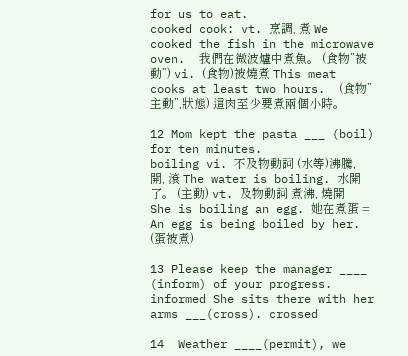for us to eat.
cooked cook: vt. 烹調, 煮 We cooked the fish in the microwave oven.  我們在微波爐中煮魚。 (食物”被動”) vi. (食物)被燒煮 This meat cooks at least two hours.  (食物”主動”,狀態) 這肉至少要煮兩個小時。

12 Mom kept the pasta ___ (boil) for ten minutes.
boiling vi. 不及物動詞 (水等)沸騰, 開, 滾 The water is boiling. 水開了。 (主動) vt. 及物動詞 煮沸, 燒開 She is boiling an egg. 她在煮蛋 = An egg is being boiled by her. (蛋被煮)

13 Please keep the manager ____ (inform) of your progress.
informed She sits there with her arms ___(cross). crossed

14  Weather ____(permit), we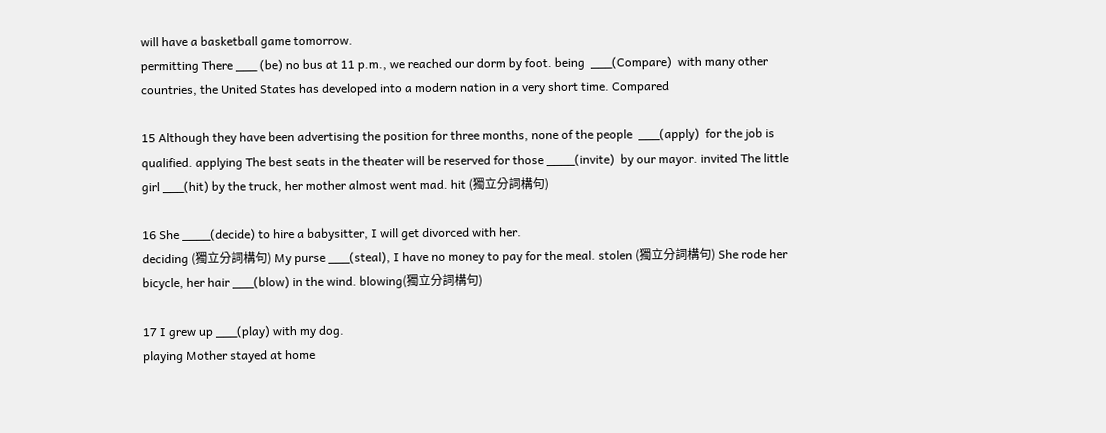will have a basketball game tomorrow.
permitting There ___ (be) no bus at 11 p.m., we reached our dorm by foot. being  ___(Compare)  with many other countries, the United States has developed into a modern nation in a very short time. Compared

15 Although they have been advertising the position for three months, none of the people  ___(apply)  for the job is qualified. applying The best seats in the theater will be reserved for those ____(invite)  by our mayor. invited The little girl ___(hit) by the truck, her mother almost went mad. hit (獨立分詞構句)

16 She ____(decide) to hire a babysitter, I will get divorced with her.
deciding (獨立分詞構句) My purse ___(steal), I have no money to pay for the meal. stolen (獨立分詞構句) She rode her bicycle, her hair ___(blow) in the wind. blowing(獨立分詞構句)

17 I grew up ___(play) with my dog.
playing Mother stayed at home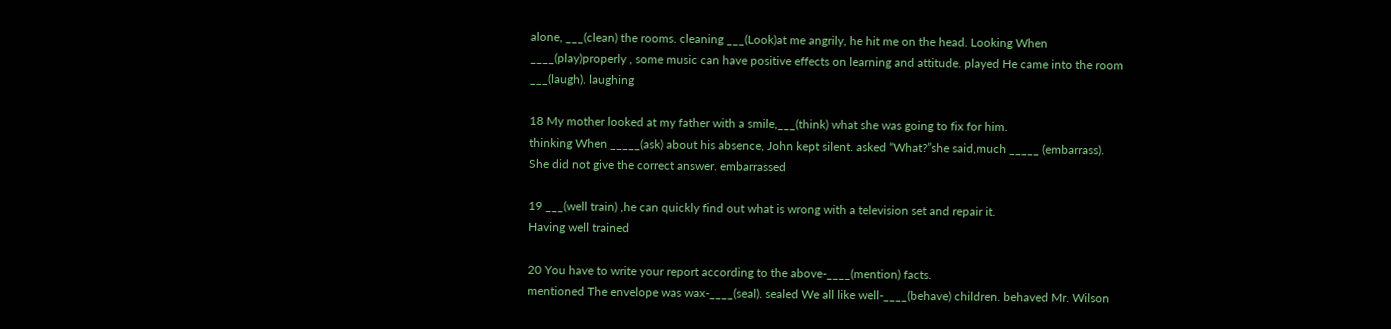alone, ___(clean) the rooms. cleaning ___(Look)at me angrily, he hit me on the head. Looking When ____(play)properly , some music can have positive effects on learning and attitude. played He came into the room ___(laugh). laughing

18 My mother looked at my father with a smile,___(think) what she was going to fix for him.
thinking When _____(ask) about his absence, John kept silent. asked “What?”she said,much _____ (embarrass). She did not give the correct answer. embarrassed

19 ___(well train) ,he can quickly find out what is wrong with a television set and repair it.
Having well trained

20 You have to write your report according to the above-____(mention) facts.
mentioned The envelope was wax-____(seal). sealed We all like well-____(behave) children. behaved Mr. Wilson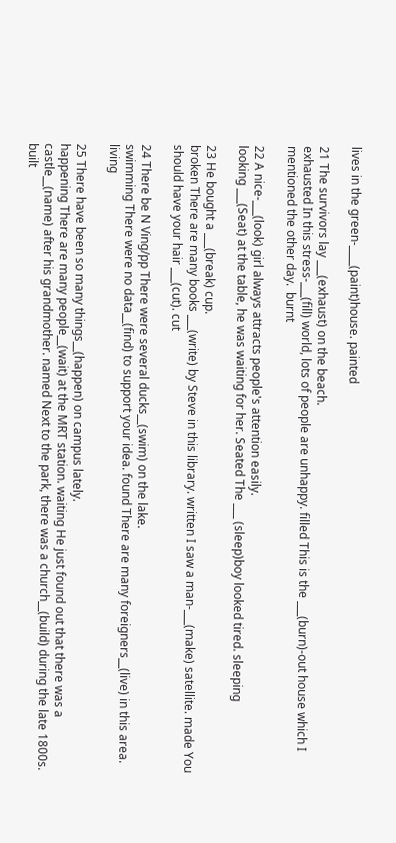lives in the green-____(paint)house. painted

21 The survivors lay ___(exhaust) on the beach.
exhausted In this stress-___(fill) world, lots of people are unhappy. filled This is the ___(burn)-out house which I mentioned the other day.  burnt

22 A nice-___(look) girl always attracts people's attention easily.
looking ___(Seat) at the table, he was waiting for her. Seated The ___ (sleep)boy looked tired. sleeping

23 He bought a ___(break) cup.
broken There are many books ___(write) by Steve in this library. written I saw a man-___(make) satellite. made You should have your hair ___(cut). cut

24 There be N Ving/pp There were several ducks__(swim) on the lake.
swimming There were no data__(find) to support your idea. found There are many foreigners__(live) in this area. living

25 There have been so many things__(happen) on campus lately.
happening There are many people__(wait) at the MRT station. waiting He just found out that there was a castle__(name) after his grandmother. named Next to the park, there was a church__(build) during the late 1800s. built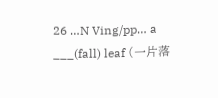26 …N Ving/pp… a ___(fall) leaf (一片落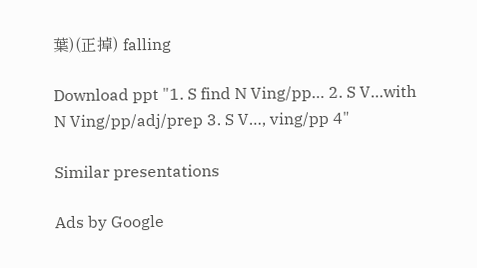葉)(正掉) falling

Download ppt "1. S find N Ving/pp… 2. S V…with N Ving/pp/adj/prep 3. S V…, ving/pp 4"

Similar presentations

Ads by Google